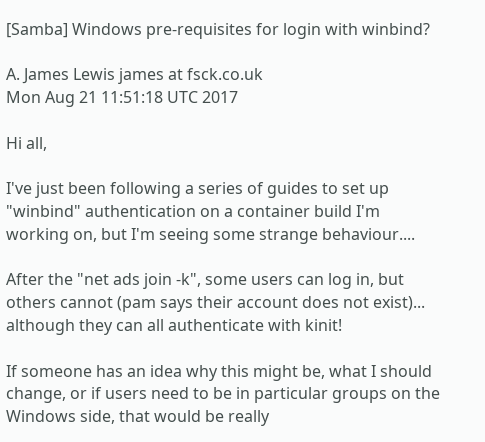[Samba] Windows pre-requisites for login with winbind?

A. James Lewis james at fsck.co.uk
Mon Aug 21 11:51:18 UTC 2017

Hi all,

I've just been following a series of guides to set up "winbind" authentication on a container build I'm working on, but I'm seeing some strange behaviour....

After the "net ads join -k", some users can log in, but others cannot (pam says their account does not exist)... although they can all authenticate with kinit!

If someone has an idea why this might be, what I should change, or if users need to be in particular groups on the Windows side, that would be really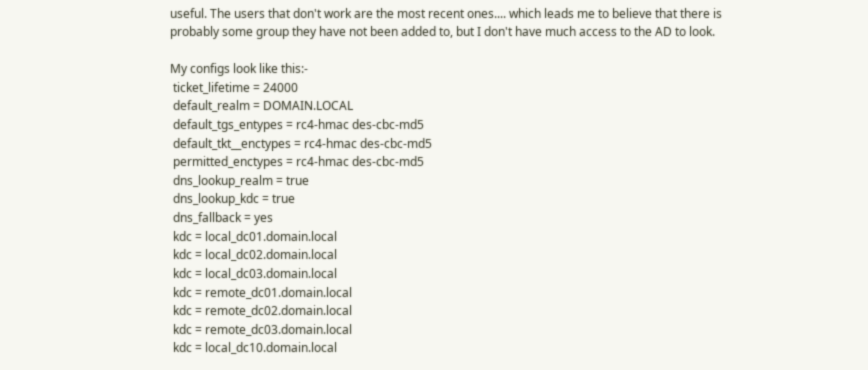useful. The users that don't work are the most recent ones.... which leads me to believe that there is probably some group they have not been added to, but I don't have much access to the AD to look.

My configs look like this:-
 ticket_lifetime = 24000
 default_realm = DOMAIN.LOCAL
 default_tgs_entypes = rc4-hmac des-cbc-md5
 default_tkt__enctypes = rc4-hmac des-cbc-md5
 permitted_enctypes = rc4-hmac des-cbc-md5
 dns_lookup_realm = true
 dns_lookup_kdc = true
 dns_fallback = yes
 kdc = local_dc01.domain.local
 kdc = local_dc02.domain.local
 kdc = local_dc03.domain.local
 kdc = remote_dc01.domain.local
 kdc = remote_dc02.domain.local
 kdc = remote_dc03.domain.local
 kdc = local_dc10.domain.local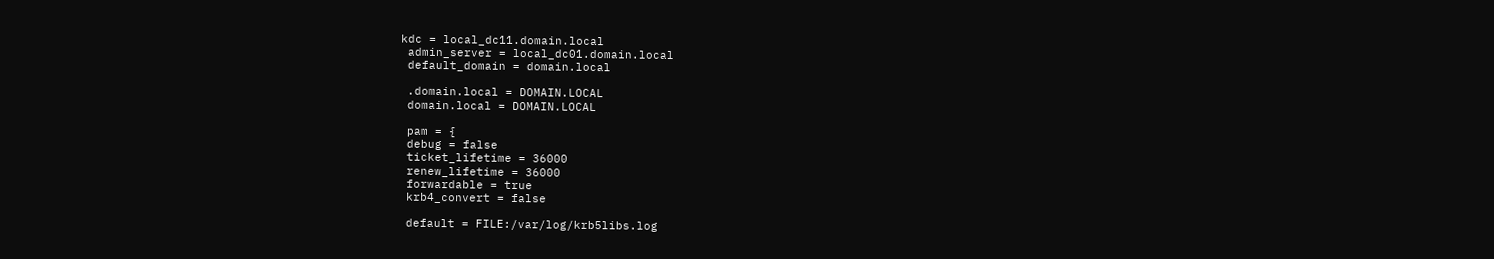kdc = local_dc11.domain.local
 admin_server = local_dc01.domain.local
 default_domain = domain.local

 .domain.local = DOMAIN.LOCAL
 domain.local = DOMAIN.LOCAL

 pam = {
 debug = false
 ticket_lifetime = 36000
 renew_lifetime = 36000
 forwardable = true
 krb4_convert = false

 default = FILE:/var/log/krb5libs.log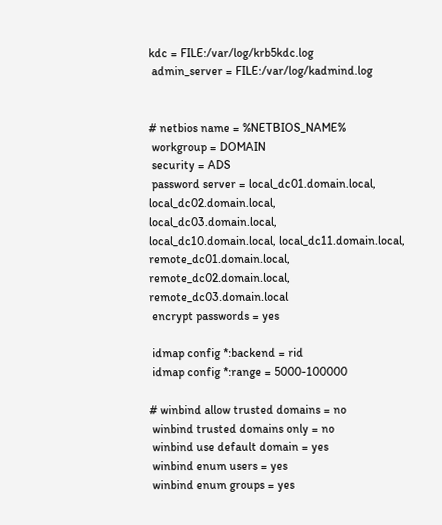kdc = FILE:/var/log/krb5kdc.log
 admin_server = FILE:/var/log/kadmind.log


# netbios name = %NETBIOS_NAME%
 workgroup = DOMAIN
 security = ADS
 password server = local_dc01.domain.local, local_dc02.domain.local, local_dc03.domain.local, local_dc10.domain.local, local_dc11.domain.local, remote_dc01.domain.local, remote_dc02.domain.local, remote_dc03.domain.local
 encrypt passwords = yes

 idmap config *:backend = rid
 idmap config *:range = 5000-100000

# winbind allow trusted domains = no
 winbind trusted domains only = no
 winbind use default domain = yes
 winbind enum users = yes
 winbind enum groups = yes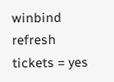winbind refresh tickets = yes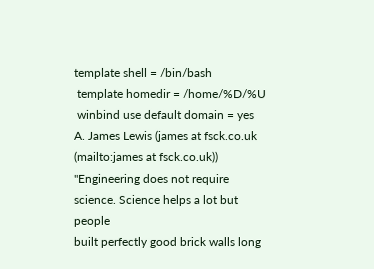template shell = /bin/bash
 template homedir = /home/%D/%U
 winbind use default domain = yes
A. James Lewis (james at fsck.co.uk (mailto:james at fsck.co.uk))
"Engineering does not require science. Science helps a lot but people
built perfectly good brick walls long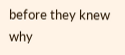before they knew why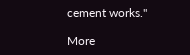cement works."

More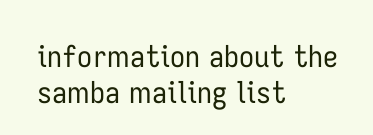information about the samba mailing list